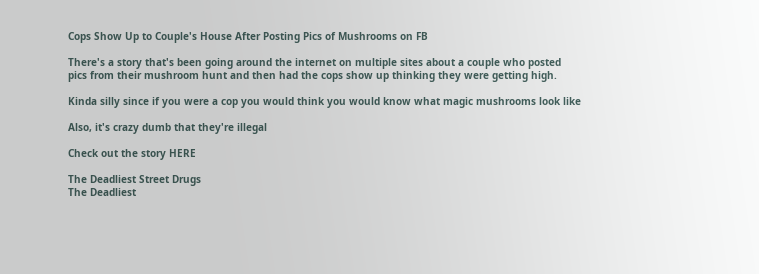Cops Show Up to Couple's House After Posting Pics of Mushrooms on FB

There's a story that's been going around the internet on multiple sites about a couple who posted pics from their mushroom hunt and then had the cops show up thinking they were getting high.

Kinda silly since if you were a cop you would think you would know what magic mushrooms look like

Also, it's crazy dumb that they're illegal

Check out the story HERE

The Deadliest Street Drugs
The Deadliest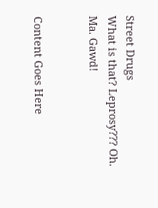Street Drugs
What is that? Leprosy??? Oh. Ma. Gawd!


Content Goes Here